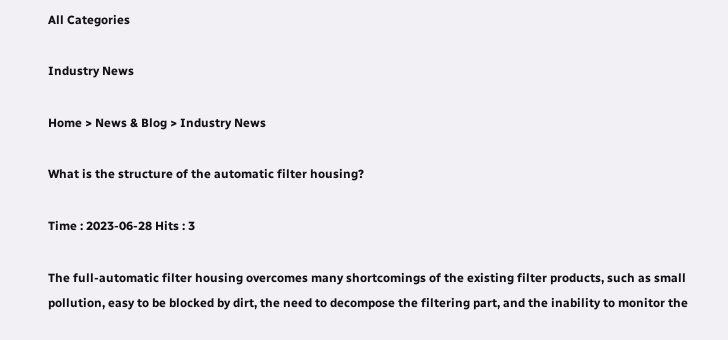All Categories

Industry News

Home > News & Blog > Industry News

What is the structure of the automatic filter housing?

Time : 2023-06-28 Hits : 3

The full-automatic filter housing overcomes many shortcomings of the existing filter products, such as small pollution, easy to be blocked by dirt, the need to decompose the filtering part, and the inability to monitor the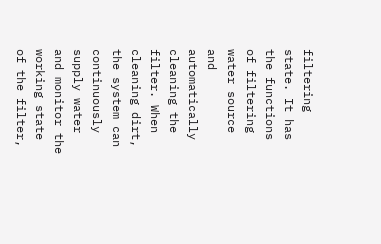filtering state. It has the functions of filtering water source and automatically cleaning the filter. When cleaning dirt, the system can continuously supply water and monitor the working state of the filter,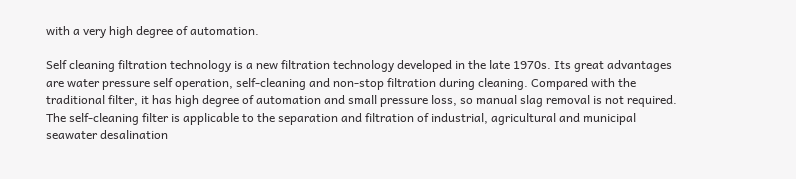with a very high degree of automation.

Self cleaning filtration technology is a new filtration technology developed in the late 1970s. Its great advantages are water pressure self operation, self-cleaning and non-stop filtration during cleaning. Compared with the traditional filter, it has high degree of automation and small pressure loss, so manual slag removal is not required. The self-cleaning filter is applicable to the separation and filtration of industrial, agricultural and municipal seawater desalination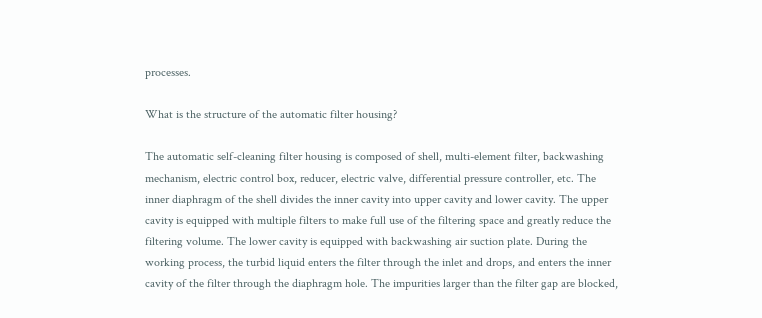processes.

What is the structure of the automatic filter housing?

The automatic self-cleaning filter housing is composed of shell, multi-element filter, backwashing mechanism, electric control box, reducer, electric valve, differential pressure controller, etc. The inner diaphragm of the shell divides the inner cavity into upper cavity and lower cavity. The upper cavity is equipped with multiple filters to make full use of the filtering space and greatly reduce the filtering volume. The lower cavity is equipped with backwashing air suction plate. During the working process, the turbid liquid enters the filter through the inlet and drops, and enters the inner cavity of the filter through the diaphragm hole. The impurities larger than the filter gap are blocked,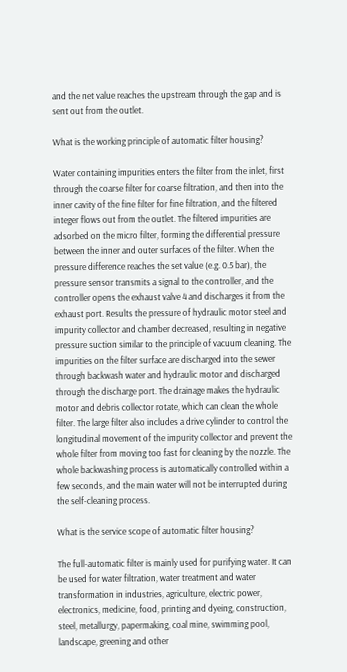and the net value reaches the upstream through the gap and is sent out from the outlet.

What is the working principle of automatic filter housing?

Water containing impurities enters the filter from the inlet, first through the coarse filter for coarse filtration, and then into the inner cavity of the fine filter for fine filtration, and the filtered integer flows out from the outlet. The filtered impurities are adsorbed on the micro filter, forming the differential pressure between the inner and outer surfaces of the filter. When the pressure difference reaches the set value (e.g. 0.5 bar), the pressure sensor transmits a signal to the controller, and the controller opens the exhaust valve 4 and discharges it from the exhaust port. Results the pressure of hydraulic motor steel and impurity collector and chamber decreased, resulting in negative pressure suction similar to the principle of vacuum cleaning. The impurities on the filter surface are discharged into the sewer through backwash water and hydraulic motor and discharged through the discharge port. The drainage makes the hydraulic motor and debris collector rotate, which can clean the whole filter. The large filter also includes a drive cylinder to control the longitudinal movement of the impurity collector and prevent the whole filter from moving too fast for cleaning by the nozzle. The whole backwashing process is automatically controlled within a few seconds, and the main water will not be interrupted during the self-cleaning process.

What is the service scope of automatic filter housing?

The full-automatic filter is mainly used for purifying water. It can be used for water filtration, water treatment and water transformation in industries, agriculture, electric power, electronics, medicine, food, printing and dyeing, construction, steel, metallurgy, papermaking, coal mine, swimming pool, landscape, greening and other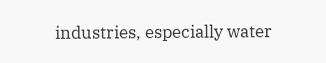industries, especially water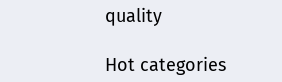quality

Hot categories